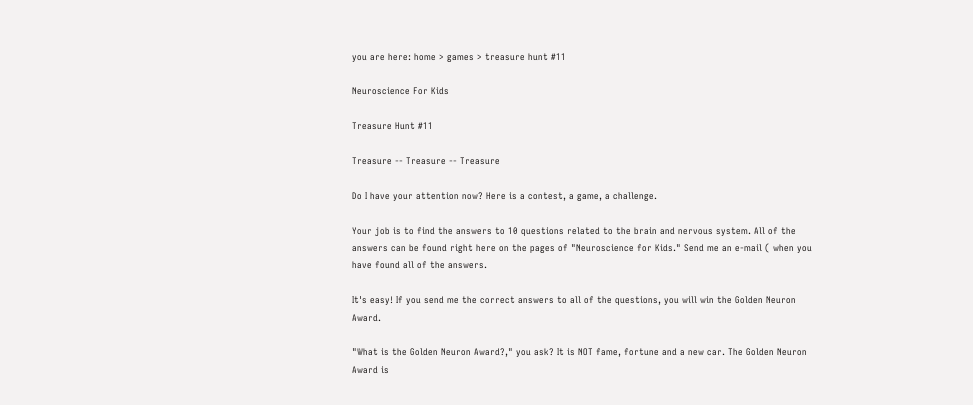you are here: home > games > treasure hunt #11

Neuroscience For Kids

Treasure Hunt #11

Treasure -- Treasure -- Treasure

Do I have your attention now? Here is a contest, a game, a challenge.

Your job is to find the answers to 10 questions related to the brain and nervous system. All of the answers can be found right here on the pages of "Neuroscience for Kids." Send me an e-mail ( when you have found all of the answers.

It's easy! If you send me the correct answers to all of the questions, you will win the Golden Neuron Award.

"What is the Golden Neuron Award?," you ask? It is NOT fame, fortune and a new car. The Golden Neuron Award is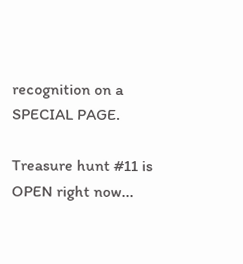recognition on a SPECIAL PAGE.

Treasure hunt #11 is OPEN right now...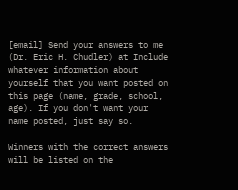[email] Send your answers to me (Dr. Eric H. Chudler) at Include whatever information about yourself that you want posted on this page (name, grade, school, age). If you don't want your name posted, just say so.

Winners with the correct answers will be listed on the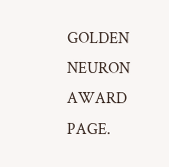GOLDEN NEURON AWARD PAGE.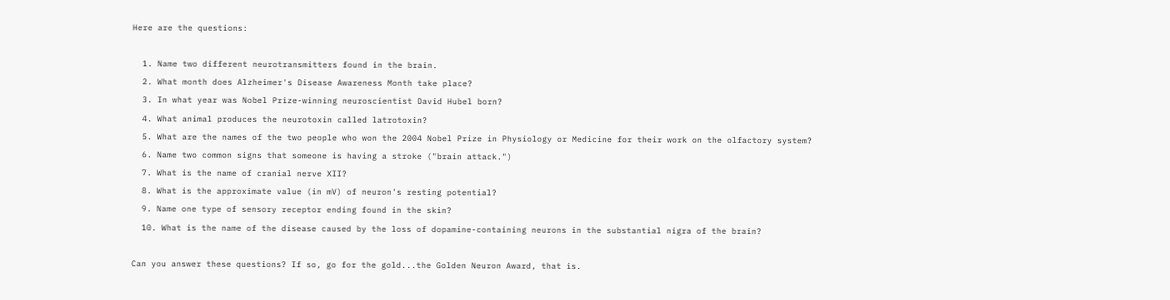Here are the questions:

  1. Name two different neurotransmitters found in the brain.
  2. What month does Alzheimer's Disease Awareness Month take place?
  3. In what year was Nobel Prize-winning neuroscientist David Hubel born?
  4. What animal produces the neurotoxin called latrotoxin?
  5. What are the names of the two people who won the 2004 Nobel Prize in Physiology or Medicine for their work on the olfactory system?
  6. Name two common signs that someone is having a stroke ("brain attack.")
  7. What is the name of cranial nerve XII?
  8. What is the approximate value (in mV) of neuron's resting potential?
  9. Name one type of sensory receptor ending found in the skin?
  10. What is the name of the disease caused by the loss of dopamine-containing neurons in the substantial nigra of the brain?

Can you answer these questions? If so, go for the gold...the Golden Neuron Award, that is.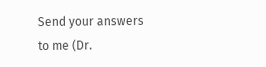Send your answers to me (Dr.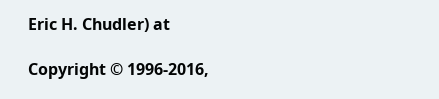Eric H. Chudler) at

Copyright © 1996-2016,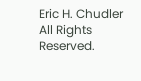Eric H. Chudler All Rights Reserved.